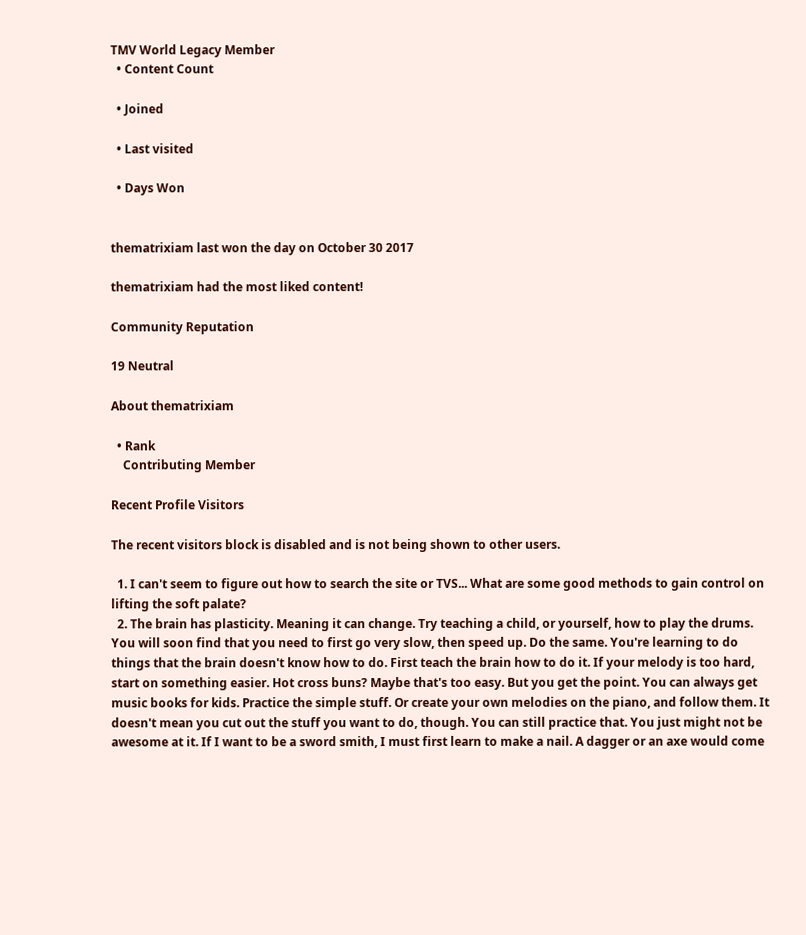TMV World Legacy Member
  • Content Count

  • Joined

  • Last visited

  • Days Won


thematrixiam last won the day on October 30 2017

thematrixiam had the most liked content!

Community Reputation

19 Neutral

About thematrixiam

  • Rank
    Contributing Member

Recent Profile Visitors

The recent visitors block is disabled and is not being shown to other users.

  1. I can't seem to figure out how to search the site or TVS... What are some good methods to gain control on lifting the soft palate?
  2. The brain has plasticity. Meaning it can change. Try teaching a child, or yourself, how to play the drums. You will soon find that you need to first go very slow, then speed up. Do the same. You're learning to do things that the brain doesn't know how to do. First teach the brain how to do it. If your melody is too hard, start on something easier. Hot cross buns? Maybe that's too easy. But you get the point. You can always get music books for kids. Practice the simple stuff. Or create your own melodies on the piano, and follow them. It doesn't mean you cut out the stuff you want to do, though. You can still practice that. You just might not be awesome at it. If I want to be a sword smith, I must first learn to make a nail. A dagger or an axe would come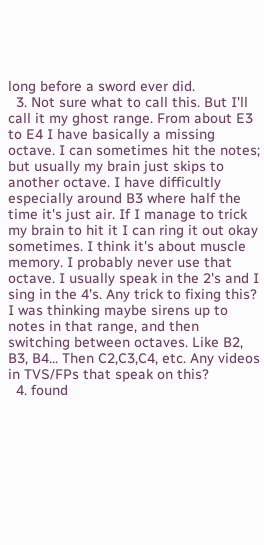long before a sword ever did.
  3. Not sure what to call this. But I'll call it my ghost range. From about E3 to E4 I have basically a missing octave. I can sometimes hit the notes; but usually my brain just skips to another octave. I have difficultly especially around B3 where half the time it's just air. If I manage to trick my brain to hit it I can ring it out okay sometimes. I think it's about muscle memory. I probably never use that octave. I usually speak in the 2's and I sing in the 4's. Any trick to fixing this? I was thinking maybe sirens up to notes in that range, and then switching between octaves. Like B2, B3, B4... Then C2,C3,C4, etc. Any videos in TVS/FPs that speak on this?
  4. found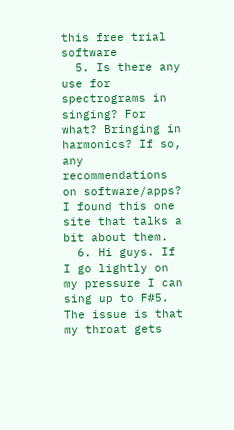this free trial software
  5. Is there any use for spectrograms in singing? For what? Bringing in harmonics? If so, any recommendations on software/apps? I found this one site that talks a bit about them.
  6. Hi guys. If I go lightly on my pressure I can sing up to F#5. The issue is that my throat gets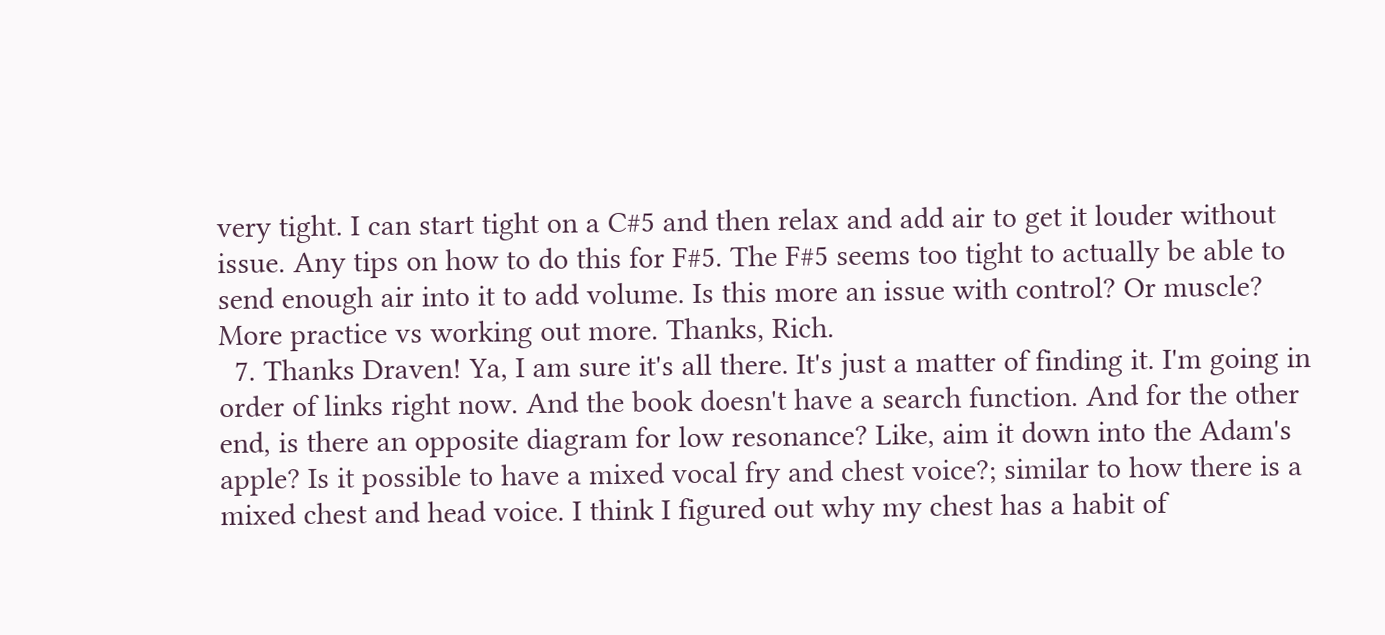very tight. I can start tight on a C#5 and then relax and add air to get it louder without issue. Any tips on how to do this for F#5. The F#5 seems too tight to actually be able to send enough air into it to add volume. Is this more an issue with control? Or muscle? More practice vs working out more. Thanks, Rich.
  7. Thanks Draven! Ya, I am sure it's all there. It's just a matter of finding it. I'm going in order of links right now. And the book doesn't have a search function. And for the other end, is there an opposite diagram for low resonance? Like, aim it down into the Adam's apple? Is it possible to have a mixed vocal fry and chest voice?; similar to how there is a mixed chest and head voice. I think I figured out why my chest has a habit of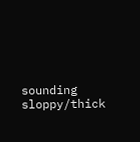sounding sloppy/thick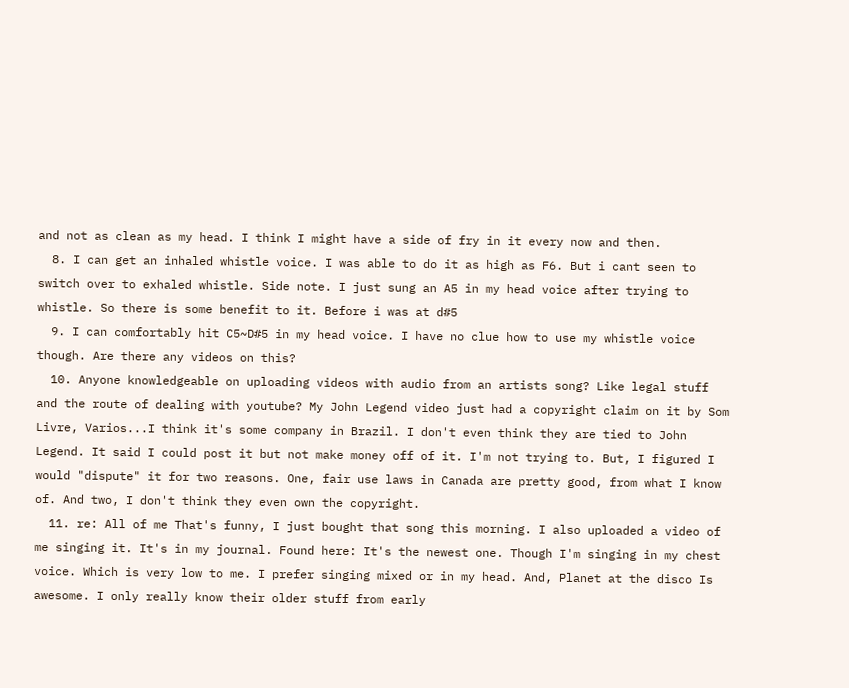and not as clean as my head. I think I might have a side of fry in it every now and then.
  8. I can get an inhaled whistle voice. I was able to do it as high as F6. But i cant seen to switch over to exhaled whistle. Side note. I just sung an A5 in my head voice after trying to whistle. So there is some benefit to it. Before i was at d#5
  9. I can comfortably hit C5~D#5 in my head voice. I have no clue how to use my whistle voice though. Are there any videos on this?
  10. Anyone knowledgeable on uploading videos with audio from an artists song? Like legal stuff and the route of dealing with youtube? My John Legend video just had a copyright claim on it by Som Livre, Varios...I think it's some company in Brazil. I don't even think they are tied to John Legend. It said I could post it but not make money off of it. I'm not trying to. But, I figured I would "dispute" it for two reasons. One, fair use laws in Canada are pretty good, from what I know of. And two, I don't think they even own the copyright.
  11. re: All of me That's funny, I just bought that song this morning. I also uploaded a video of me singing it. It's in my journal. Found here: It's the newest one. Though I'm singing in my chest voice. Which is very low to me. I prefer singing mixed or in my head. And, Planet at the disco Is awesome. I only really know their older stuff from early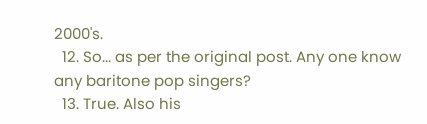2000's.
  12. So... as per the original post. Any one know any baritone pop singers?
  13. True. Also his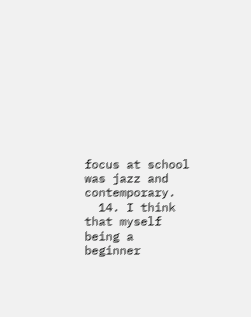focus at school was jazz and contemporary.
  14. I think that myself being a beginner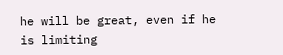he will be great, even if he is limiting